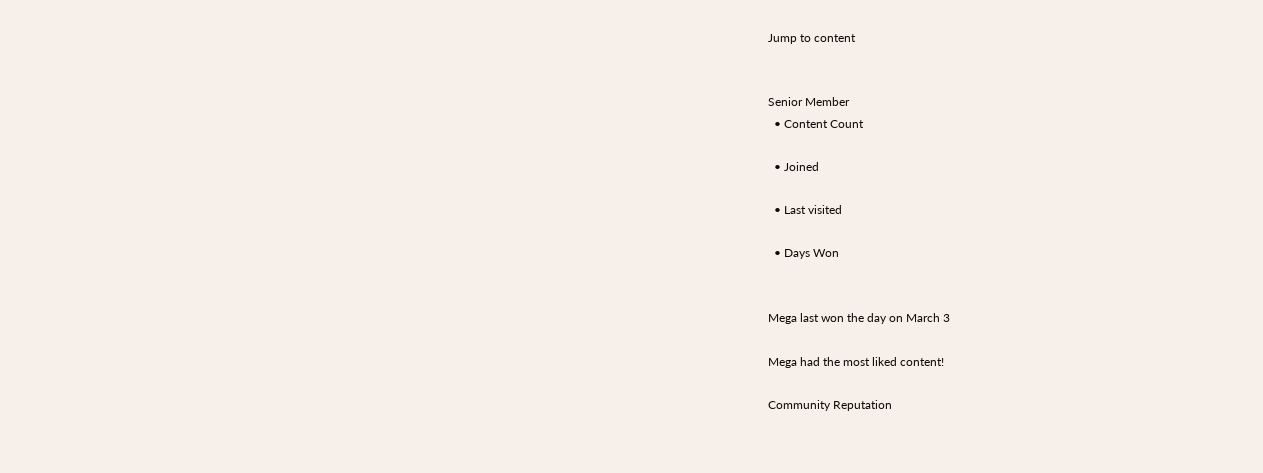Jump to content


Senior Member
  • Content Count

  • Joined

  • Last visited

  • Days Won


Mega last won the day on March 3

Mega had the most liked content!

Community Reputation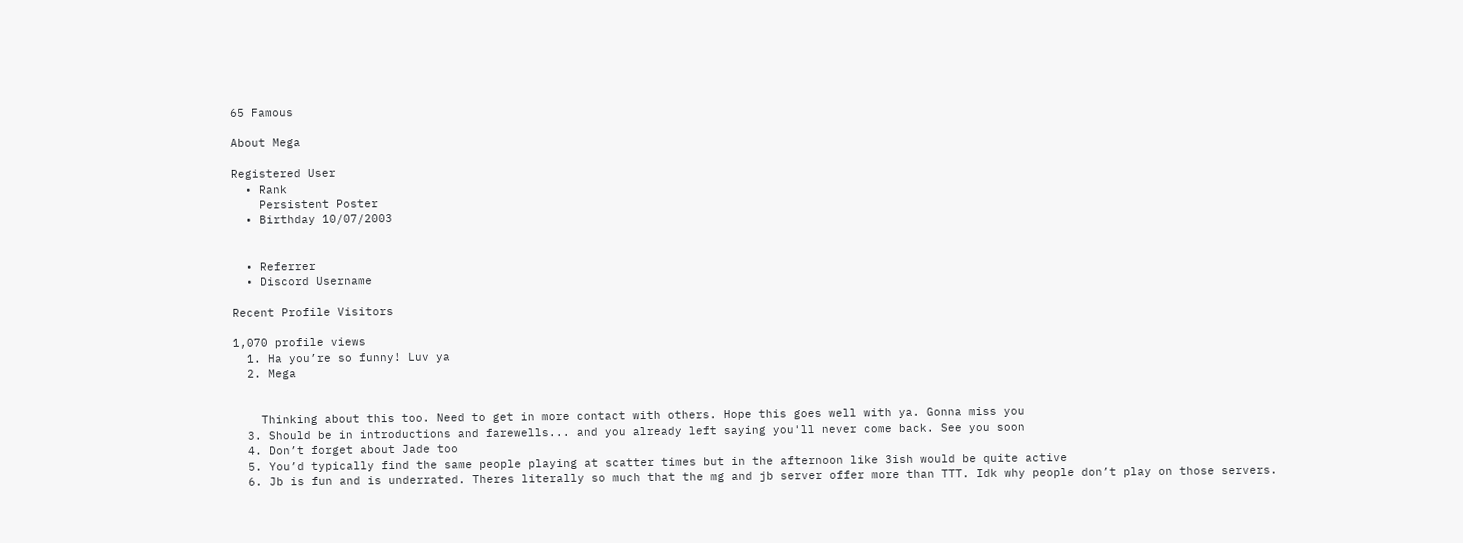65 Famous

About Mega

Registered User
  • Rank
    Persistent Poster
  • Birthday 10/07/2003


  • Referrer
  • Discord Username

Recent Profile Visitors

1,070 profile views
  1. Ha you’re so funny! Luv ya
  2. Mega


    Thinking about this too. Need to get in more contact with others. Hope this goes well with ya. Gonna miss you
  3. Should be in introductions and farewells... and you already left saying you'll never come back. See you soon
  4. Don’t forget about Jade too
  5. You’d typically find the same people playing at scatter times but in the afternoon like 3ish would be quite active
  6. Jb is fun and is underrated. Theres literally so much that the mg and jb server offer more than TTT. Idk why people don’t play on those servers.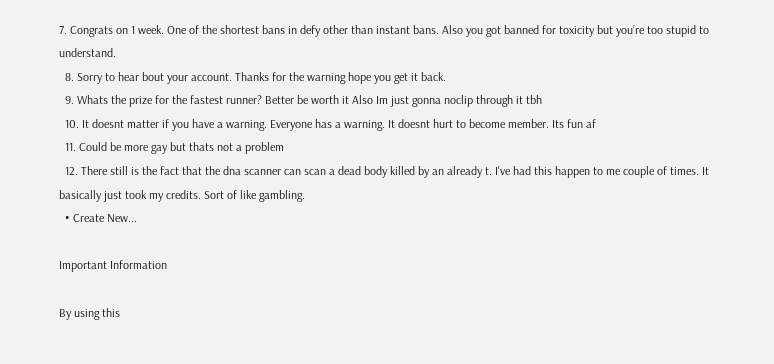7. Congrats on 1 week. One of the shortest bans in defy other than instant bans. Also you got banned for toxicity but you’re too stupid to understand.
  8. Sorry to hear bout your account. Thanks for the warning hope you get it back.
  9. Whats the prize for the fastest runner? Better be worth it Also Im just gonna noclip through it tbh
  10. It doesnt matter if you have a warning. Everyone has a warning. It doesnt hurt to become member. Its fun af
  11. Could be more gay but thats not a problem
  12. There still is the fact that the dna scanner can scan a dead body killed by an already t. I've had this happen to me couple of times. It basically just took my credits. Sort of like gambling.
  • Create New...

Important Information

By using this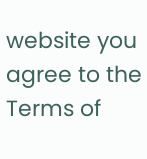website you agree to the Terms of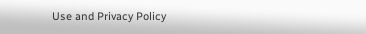Use and Privacy Policy